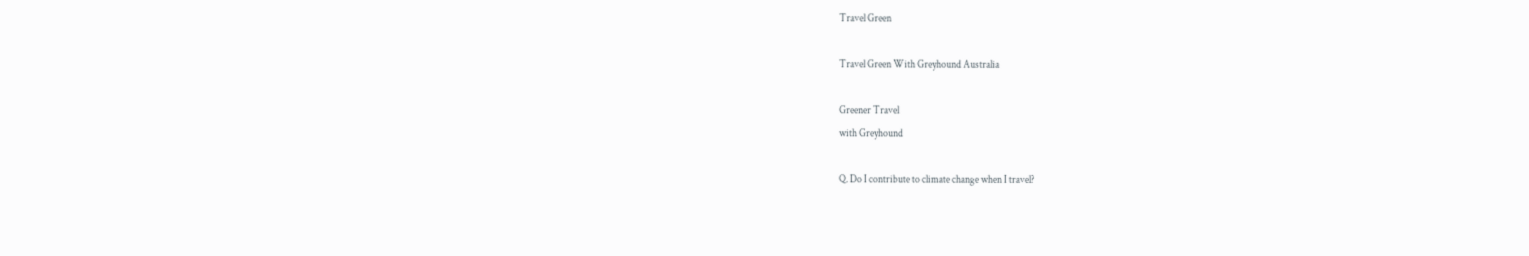Travel Green

Travel Green With Greyhound Australia

Greener Travel
with Greyhound

Q. Do I contribute to climate change when I travel?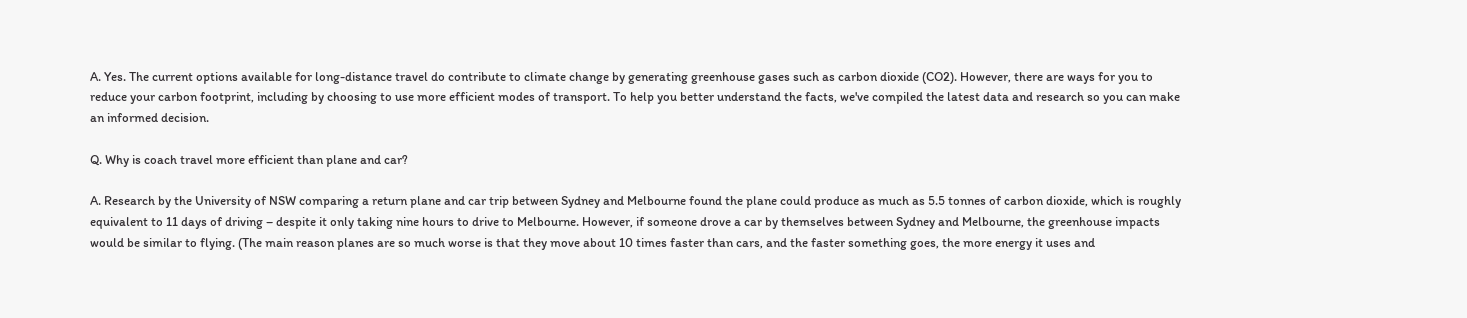A. Yes. The current options available for long-distance travel do contribute to climate change by generating greenhouse gases such as carbon dioxide (CO2). However, there are ways for you to reduce your carbon footprint, including by choosing to use more efficient modes of transport. To help you better understand the facts, we've compiled the latest data and research so you can make an informed decision.

Q. Why is coach travel more efficient than plane and car?

A. Research by the University of NSW comparing a return plane and car trip between Sydney and Melbourne found the plane could produce as much as 5.5 tonnes of carbon dioxide, which is roughly equivalent to 11 days of driving – despite it only taking nine hours to drive to Melbourne. However, if someone drove a car by themselves between Sydney and Melbourne, the greenhouse impacts would be similar to flying. (The main reason planes are so much worse is that they move about 10 times faster than cars, and the faster something goes, the more energy it uses and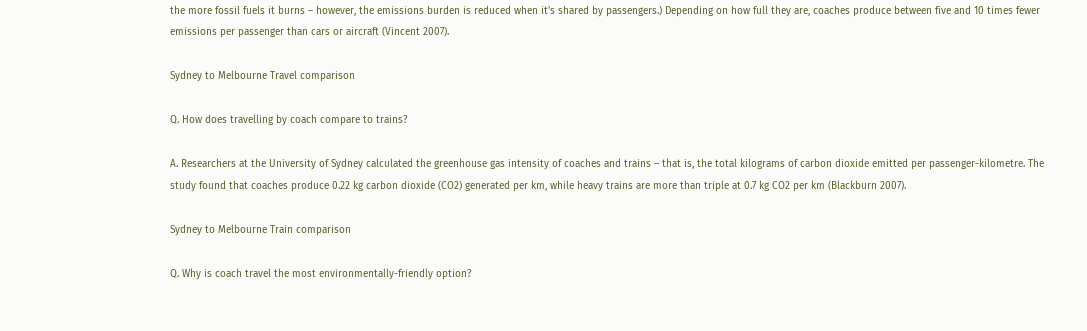the more fossil fuels it burns – however, the emissions burden is reduced when it's shared by passengers.) Depending on how full they are, coaches produce between five and 10 times fewer emissions per passenger than cars or aircraft (Vincent 2007).

Sydney to Melbourne Travel comparison

Q. How does travelling by coach compare to trains?

A. Researchers at the University of Sydney calculated the greenhouse gas intensity of coaches and trains – that is, the total kilograms of carbon dioxide emitted per passenger-kilometre. The study found that coaches produce 0.22 kg carbon dioxide (CO2) generated per km, while heavy trains are more than triple at 0.7 kg CO2 per km (Blackburn 2007).

Sydney to Melbourne Train comparison

Q. Why is coach travel the most environmentally-friendly option?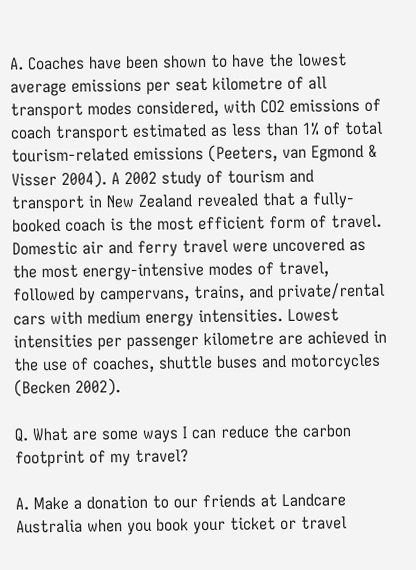A. Coaches have been shown to have the lowest average emissions per seat kilometre of all transport modes considered, with CO2 emissions of coach transport estimated as less than 1% of total tourism-related emissions (Peeters, van Egmond & Visser 2004). A 2002 study of tourism and transport in New Zealand revealed that a fully-booked coach is the most efficient form of travel. Domestic air and ferry travel were uncovered as the most energy-intensive modes of travel, followed by campervans, trains, and private/rental cars with medium energy intensities. Lowest intensities per passenger kilometre are achieved in the use of coaches, shuttle buses and motorcycles (Becken 2002).

Q. What are some ways I can reduce the carbon footprint of my travel?

A. Make a donation to our friends at Landcare Australia when you book your ticket or travel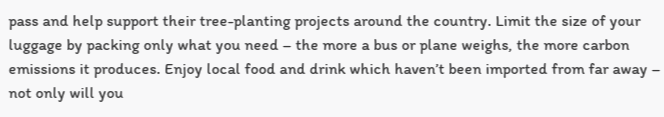pass and help support their tree-planting projects around the country. Limit the size of your luggage by packing only what you need – the more a bus or plane weighs, the more carbon emissions it produces. Enjoy local food and drink which haven’t been imported from far away – not only will you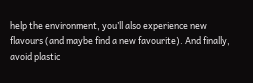help the environment, you’ll also experience new flavours (and maybe find a new favourite). And finally, avoid plastic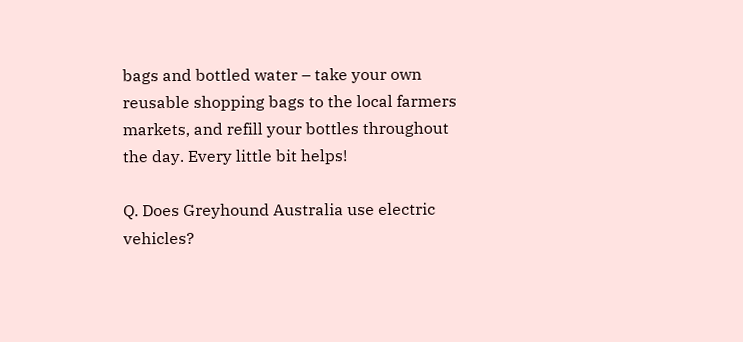bags and bottled water – take your own reusable shopping bags to the local farmers markets, and refill your bottles throughout the day. Every little bit helps!

Q. Does Greyhound Australia use electric vehicles?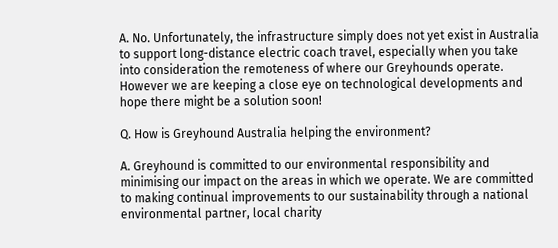A. No. Unfortunately, the infrastructure simply does not yet exist in Australia to support long-distance electric coach travel, especially when you take into consideration the remoteness of where our Greyhounds operate. However we are keeping a close eye on technological developments and hope there might be a solution soon!

Q. How is Greyhound Australia helping the environment?

A. Greyhound is committed to our environmental responsibility and minimising our impact on the areas in which we operate. We are committed to making continual improvements to our sustainability through a national environmental partner, local charity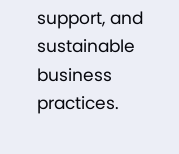support, and sustainable business practices.